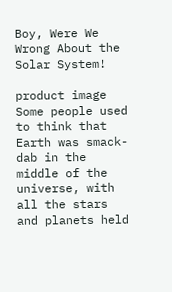Boy, Were We Wrong About the Solar System!

product image
Some people used to think that Earth was smack-dab in the middle of the universe, with all the stars and planets held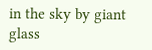in the sky by giant glass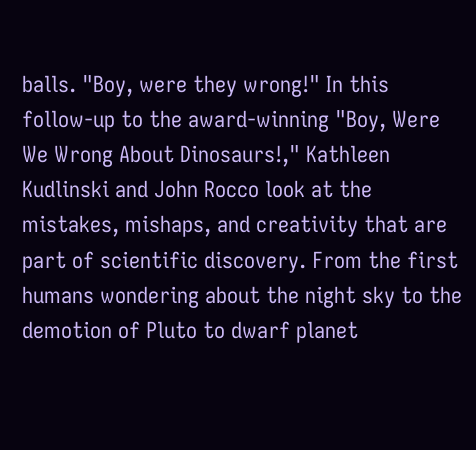balls. "Boy, were they wrong!" In this follow-up to the award-winning "Boy, Were We Wrong About Dinosaurs!," Kathleen Kudlinski and John Rocco look at the mistakes, mishaps, and creativity that are part of scientific discovery. From the first humans wondering about the night sky to the demotion of Pluto to dwarf planet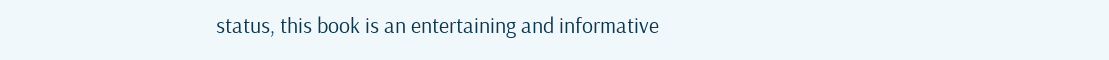status, this book is an entertaining and informative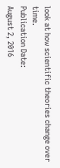look at how scientific theories change over time.
Publication Date:
August 2, 2016